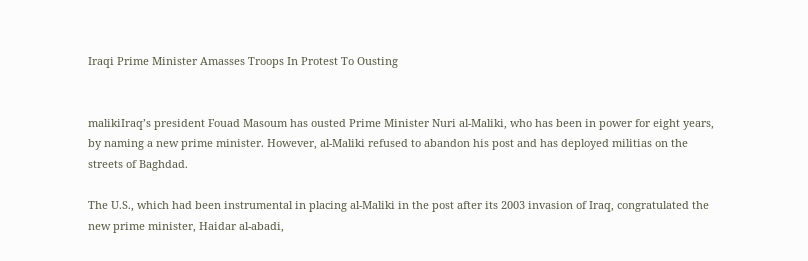Iraqi Prime Minister Amasses Troops In Protest To Ousting


malikiIraq’s president Fouad Masoum has ousted Prime Minister Nuri al-Maliki, who has been in power for eight years, by naming a new prime minister. However, al-Maliki refused to abandon his post and has deployed militias on the streets of Baghdad.

The U.S., which had been instrumental in placing al-Maliki in the post after its 2003 invasion of Iraq, congratulated the new prime minister, Haidar al-abadi,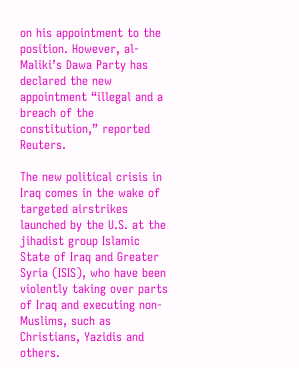on his appointment to the position. However, al-Maliki’s Dawa Party has declared the new appointment “illegal and a breach of the constitution,” reported Reuters.

The new political crisis in Iraq comes in the wake of targeted airstrikes launched by the U.S. at the jihadist group Islamic State of Iraq and Greater Syria (ISIS), who have been violently taking over parts of Iraq and executing non-Muslims, such as Christians, Yazidis and others.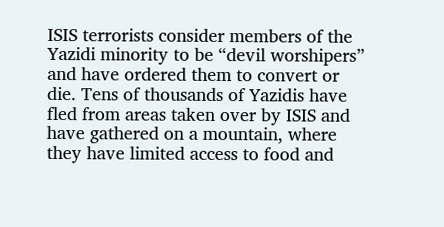ISIS terrorists consider members of the Yazidi minority to be “devil worshipers” and have ordered them to convert or die. Tens of thousands of Yazidis have fled from areas taken over by ISIS and have gathered on a mountain, where they have limited access to food and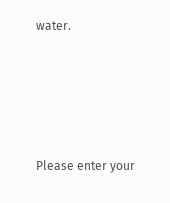water.





Please enter your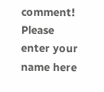comment!
Please enter your name here